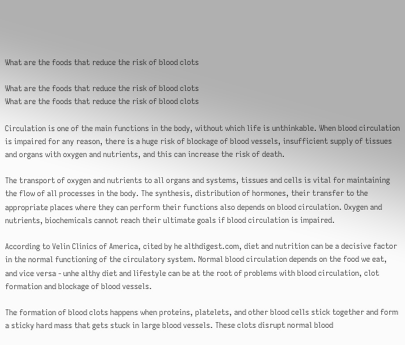What are the foods that reduce the risk of blood clots

What are the foods that reduce the risk of blood clots
What are the foods that reduce the risk of blood clots

Circulation is one of the main functions in the body, without which life is unthinkable. When blood circulation is impaired for any reason, there is a huge risk of blockage of blood vessels, insufficient supply of tissues and organs with oxygen and nutrients, and this can increase the risk of death.

The transport of oxygen and nutrients to all organs and systems, tissues and cells is vital for maintaining the flow of all processes in the body. The synthesis, distribution of hormones, their transfer to the appropriate places where they can perform their functions also depends on blood circulation. Oxygen and nutrients, biochemicals cannot reach their ultimate goals if blood circulation is impaired.

According to Velin Clinics of America, cited by he althdigest.com, diet and nutrition can be a decisive factor in the normal functioning of the circulatory system. Normal blood circulation depends on the food we eat, and vice versa - unhe althy diet and lifestyle can be at the root of problems with blood circulation, clot formation and blockage of blood vessels.

The formation of blood clots happens when proteins, platelets, and other blood cells stick together and form a sticky hard mass that gets stuck in large blood vessels. These clots disrupt normal blood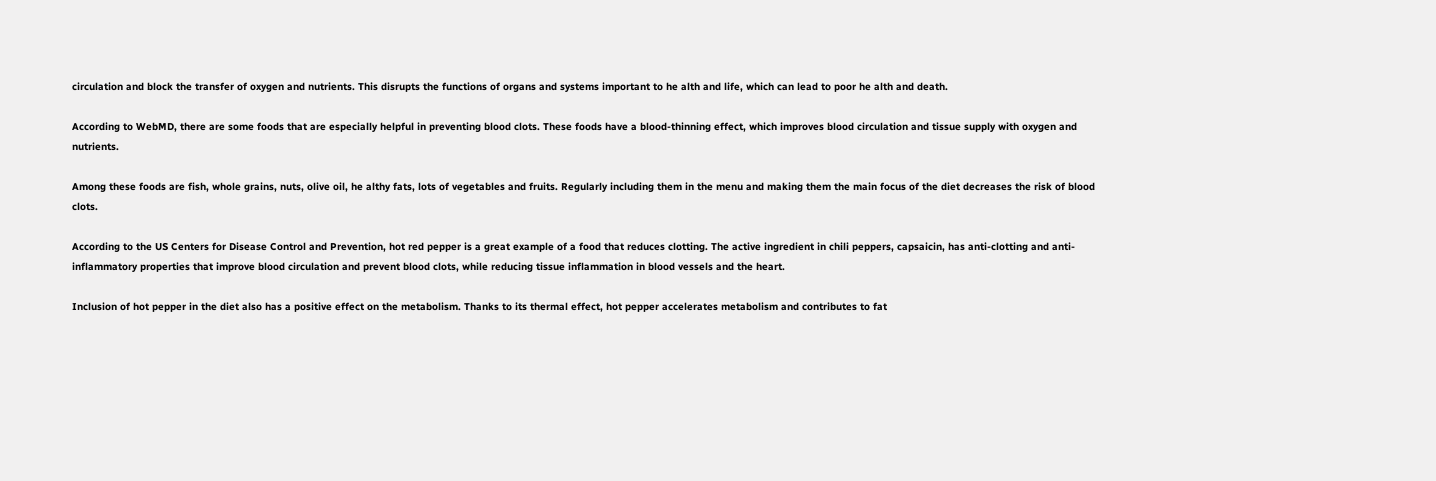circulation and block the transfer of oxygen and nutrients. This disrupts the functions of organs and systems important to he alth and life, which can lead to poor he alth and death.

According to WebMD, there are some foods that are especially helpful in preventing blood clots. These foods have a blood-thinning effect, which improves blood circulation and tissue supply with oxygen and nutrients.

Among these foods are fish, whole grains, nuts, olive oil, he althy fats, lots of vegetables and fruits. Regularly including them in the menu and making them the main focus of the diet decreases the risk of blood clots.

According to the US Centers for Disease Control and Prevention, hot red pepper is a great example of a food that reduces clotting. The active ingredient in chili peppers, capsaicin, has anti-clotting and anti-inflammatory properties that improve blood circulation and prevent blood clots, while reducing tissue inflammation in blood vessels and the heart.

Inclusion of hot pepper in the diet also has a positive effect on the metabolism. Thanks to its thermal effect, hot pepper accelerates metabolism and contributes to fat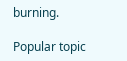burning.

Popular topic